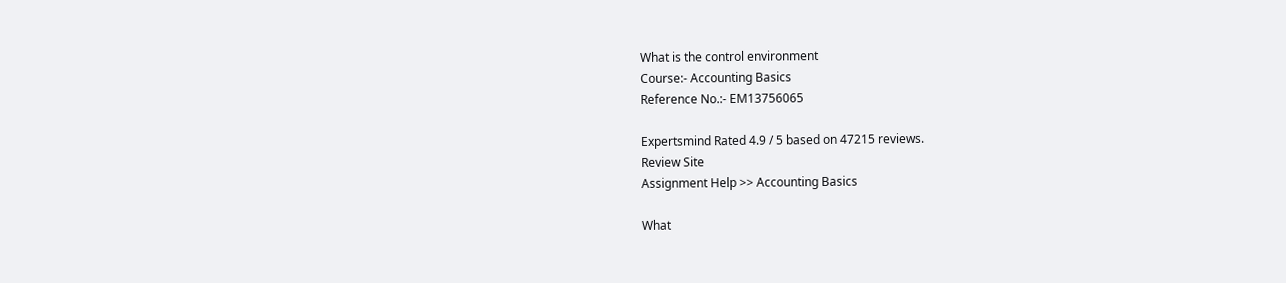What is the control environment
Course:- Accounting Basics
Reference No.:- EM13756065

Expertsmind Rated 4.9 / 5 based on 47215 reviews.
Review Site
Assignment Help >> Accounting Basics

What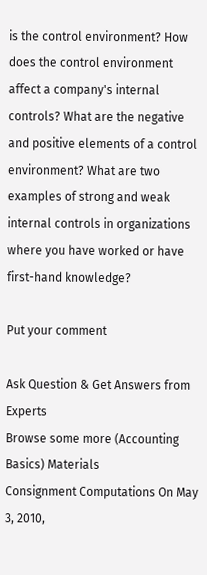is the control environment? How does the control environment affect a company's internal controls? What are the negative and positive elements of a control environment? What are two examples of strong and weak internal controls in organizations where you have worked or have first-hand knowledge?

Put your comment

Ask Question & Get Answers from Experts
Browse some more (Accounting Basics) Materials
Consignment Computations On May 3, 2010,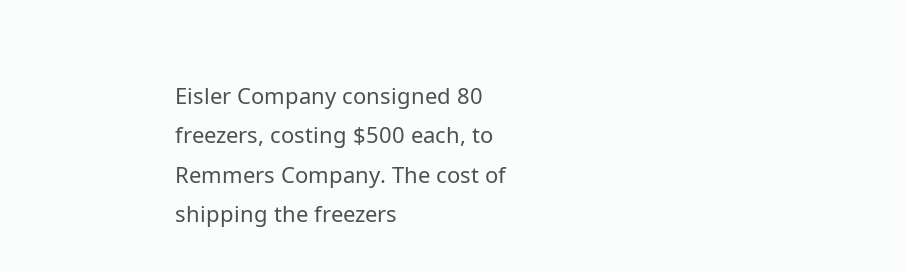Eisler Company consigned 80 freezers, costing $500 each, to Remmers Company. The cost of shipping the freezers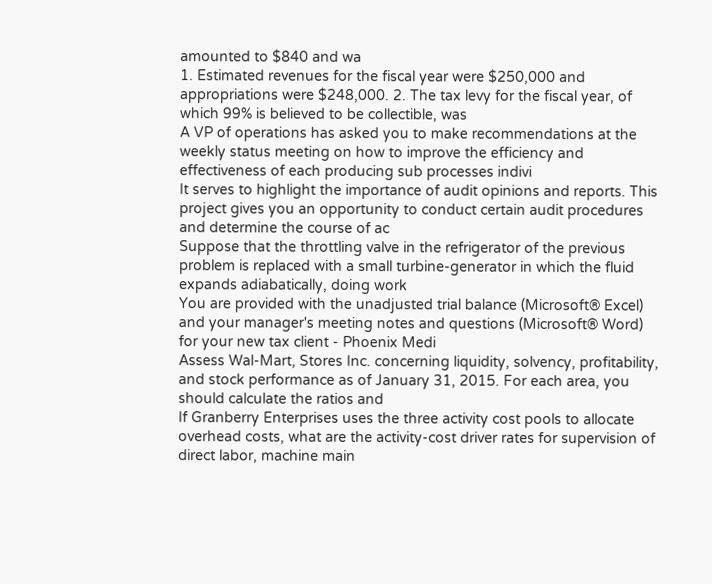amounted to $840 and wa
1. Estimated revenues for the fiscal year were $250,000 and appropriations were $248,000. 2. The tax levy for the fiscal year, of which 99% is believed to be collectible, was
A VP of operations has asked you to make recommendations at the weekly status meeting on how to improve the efficiency and effectiveness of each producing sub processes indivi
It serves to highlight the importance of audit opinions and reports. This project gives you an opportunity to conduct certain audit procedures and determine the course of ac
Suppose that the throttling valve in the refrigerator of the previous problem is replaced with a small turbine-generator in which the fluid expands adiabatically, doing work
You are provided with the unadjusted trial balance (Microsoft® Excel) and your manager's meeting notes and questions (Microsoft® Word) for your new tax client - Phoenix Medi
Assess Wal-Mart, Stores Inc. concerning liquidity, solvency, profitability, and stock performance as of January 31, 2015. For each area, you should calculate the ratios and
If Granberry Enterprises uses the three activity cost pools to allocate overhead costs, what are the activity-cost driver rates for supervision of direct labor, machine main